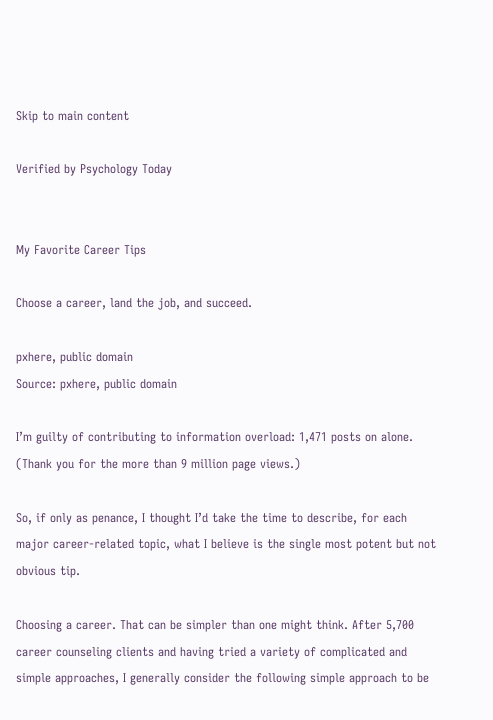Skip to main content

Verified by Psychology Today


My Favorite Career Tips

Choose a career, land the job, and succeed.

pxhere, public domain
Source: pxhere, public domain

I’m guilty of contributing to information overload: 1,471 posts on alone. (Thank you for the more than 9 million page views.)

So, if only as penance, I thought I’d take the time to describe, for each major career-related topic, what I believe is the single most potent but not obvious tip.

Choosing a career. That can be simpler than one might think. After 5,700 career counseling clients and having tried a variety of complicated and simple approaches, I generally consider the following simple approach to be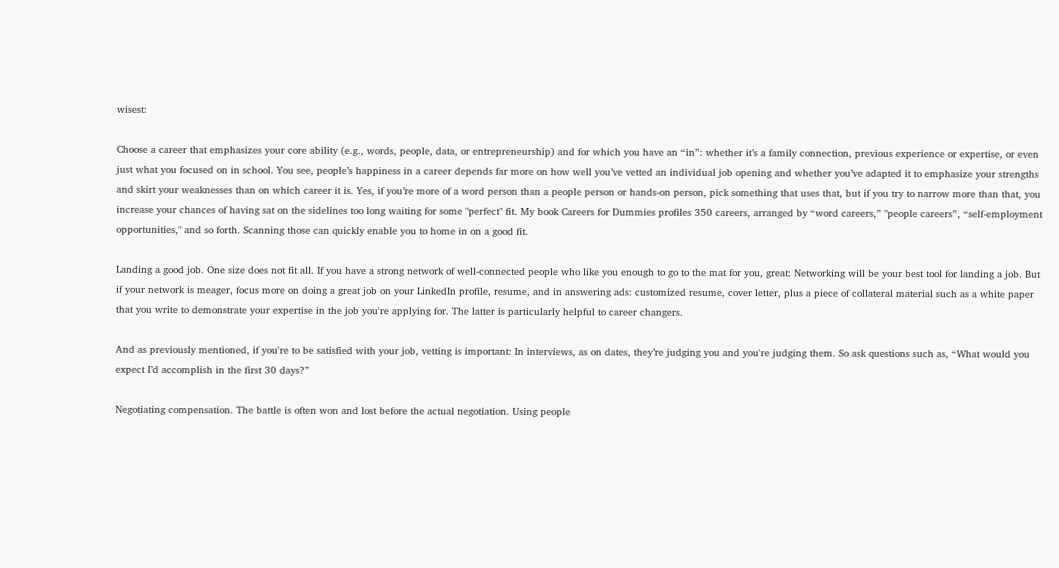wisest:

Choose a career that emphasizes your core ability (e.g., words, people, data, or entrepreneurship) and for which you have an “in”: whether it’s a family connection, previous experience or expertise, or even just what you focused on in school. You see, people’s happiness in a career depends far more on how well you’ve vetted an individual job opening and whether you’ve adapted it to emphasize your strengths and skirt your weaknesses than on which career it is. Yes, if you’re more of a word person than a people person or hands-on person, pick something that uses that, but if you try to narrow more than that, you increase your chances of having sat on the sidelines too long waiting for some "perfect" fit. My book Careers for Dummies profiles 350 careers, arranged by “word careers,” "people careers”, “self-employment opportunities," and so forth. Scanning those can quickly enable you to home in on a good fit.

Landing a good job. One size does not fit all. If you have a strong network of well-connected people who like you enough to go to the mat for you, great: Networking will be your best tool for landing a job. But if your network is meager, focus more on doing a great job on your LinkedIn profile, resume, and in answering ads: customized resume, cover letter, plus a piece of collateral material such as a white paper that you write to demonstrate your expertise in the job you're applying for. The latter is particularly helpful to career changers.

And as previously mentioned, if you're to be satisfied with your job, vetting is important: In interviews, as on dates, they’re judging you and you're judging them. So ask questions such as, “What would you expect I’d accomplish in the first 30 days?”

Negotiating compensation. The battle is often won and lost before the actual negotiation. Using people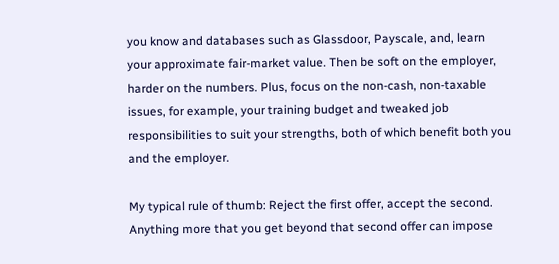you know and databases such as Glassdoor, Payscale, and, learn your approximate fair-market value. Then be soft on the employer, harder on the numbers. Plus, focus on the non-cash, non-taxable issues, for example, your training budget and tweaked job responsibilities to suit your strengths, both of which benefit both you and the employer.

My typical rule of thumb: Reject the first offer, accept the second. Anything more that you get beyond that second offer can impose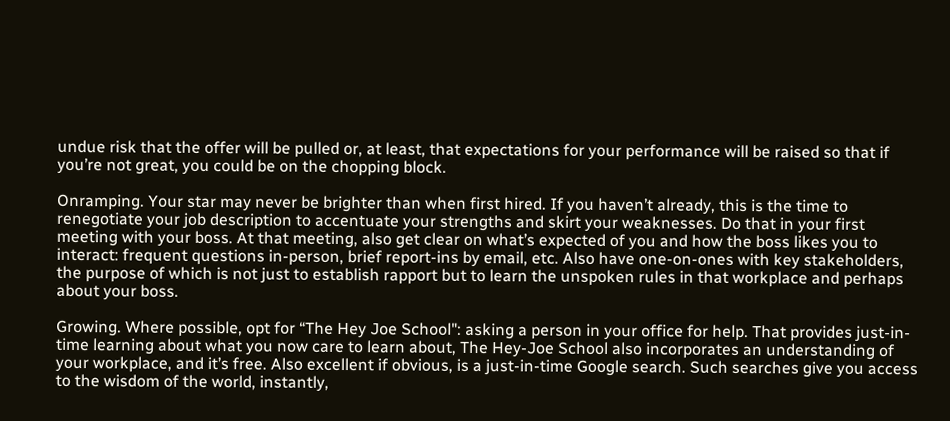undue risk that the offer will be pulled or, at least, that expectations for your performance will be raised so that if you’re not great, you could be on the chopping block.

Onramping. Your star may never be brighter than when first hired. If you haven’t already, this is the time to renegotiate your job description to accentuate your strengths and skirt your weaknesses. Do that in your first meeting with your boss. At that meeting, also get clear on what’s expected of you and how the boss likes you to interact: frequent questions in-person, brief report-ins by email, etc. Also have one-on-ones with key stakeholders, the purpose of which is not just to establish rapport but to learn the unspoken rules in that workplace and perhaps about your boss.

Growing. Where possible, opt for “The Hey Joe School": asking a person in your office for help. That provides just-in-time learning about what you now care to learn about, The Hey-Joe School also incorporates an understanding of your workplace, and it’s free. Also excellent if obvious, is a just-in-time Google search. Such searches give you access to the wisdom of the world, instantly,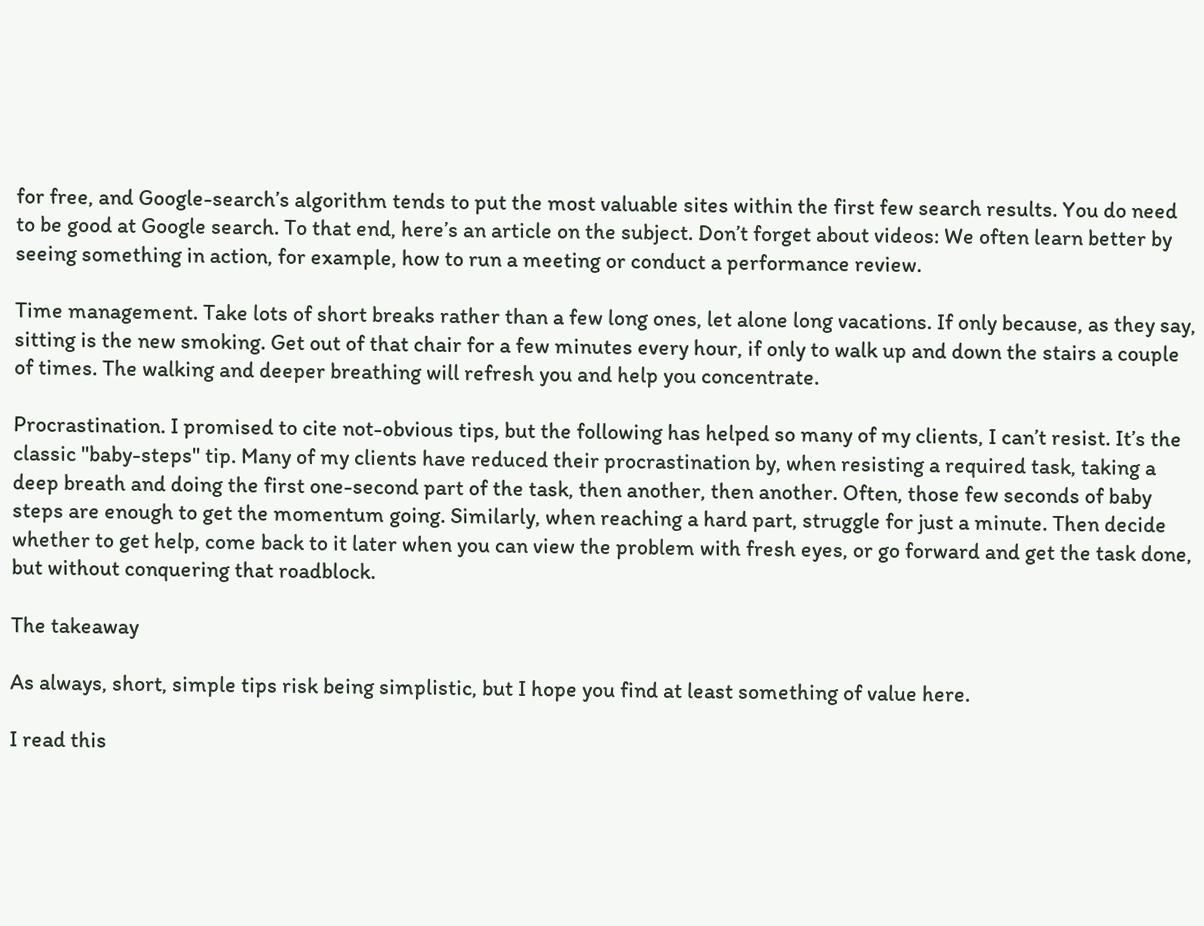for free, and Google-search’s algorithm tends to put the most valuable sites within the first few search results. You do need to be good at Google search. To that end, here’s an article on the subject. Don’t forget about videos: We often learn better by seeing something in action, for example, how to run a meeting or conduct a performance review.

Time management. Take lots of short breaks rather than a few long ones, let alone long vacations. If only because, as they say, sitting is the new smoking. Get out of that chair for a few minutes every hour, if only to walk up and down the stairs a couple of times. The walking and deeper breathing will refresh you and help you concentrate.

Procrastination. I promised to cite not-obvious tips, but the following has helped so many of my clients, I can’t resist. It’s the classic "baby-steps" tip. Many of my clients have reduced their procrastination by, when resisting a required task, taking a deep breath and doing the first one-second part of the task, then another, then another. Often, those few seconds of baby steps are enough to get the momentum going. Similarly, when reaching a hard part, struggle for just a minute. Then decide whether to get help, come back to it later when you can view the problem with fresh eyes, or go forward and get the task done, but without conquering that roadblock.

The takeaway

As always, short, simple tips risk being simplistic, but I hope you find at least something of value here.

I read this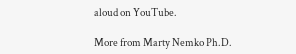aloud on YouTube.

More from Marty Nemko Ph.D.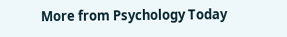More from Psychology Today